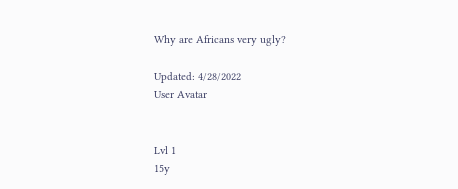Why are Africans very ugly?

Updated: 4/28/2022
User Avatar


Lvl 1
15y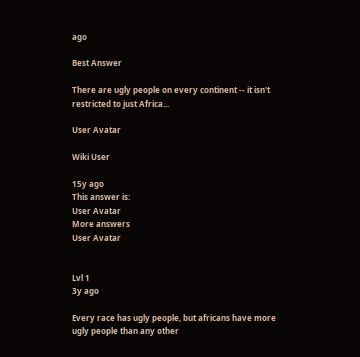ago

Best Answer

There are ugly people on every continent -- it isn't restricted to just Africa...

User Avatar

Wiki User

15y ago
This answer is:
User Avatar
More answers
User Avatar


Lvl 1
3y ago

Every race has ugly people, but africans have more ugly people than any other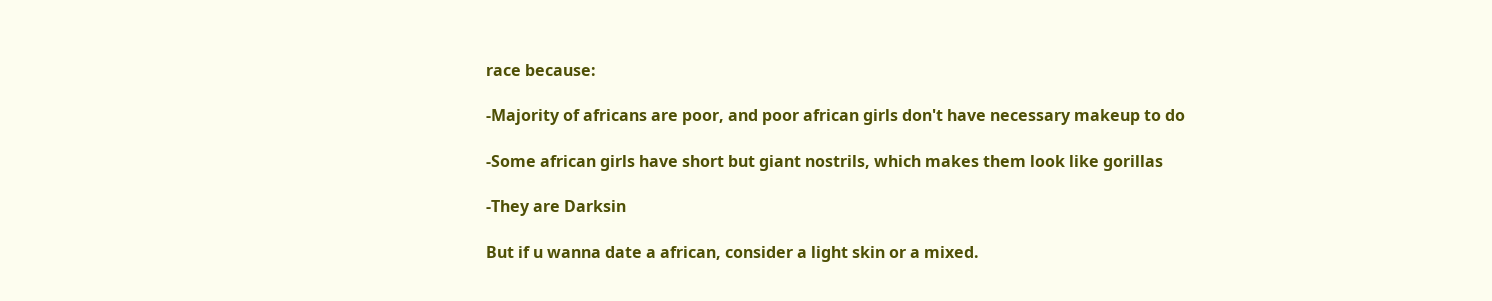race because:

-Majority of africans are poor, and poor african girls don't have necessary makeup to do

-Some african girls have short but giant nostrils, which makes them look like gorillas

-They are Darksin

But if u wanna date a african, consider a light skin or a mixed.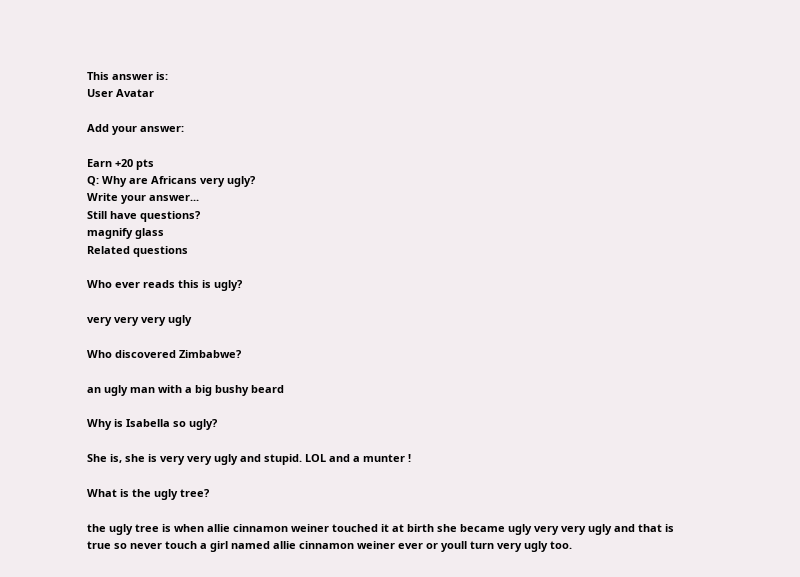This answer is:
User Avatar

Add your answer:

Earn +20 pts
Q: Why are Africans very ugly?
Write your answer...
Still have questions?
magnify glass
Related questions

Who ever reads this is ugly?

very very very ugly

Who discovered Zimbabwe?

an ugly man with a big bushy beard

Why is Isabella so ugly?

She is, she is very very ugly and stupid. LOL and a munter !

What is the ugly tree?

the ugly tree is when allie cinnamon weiner touched it at birth she became ugly very very ugly and that is true so never touch a girl named allie cinnamon weiner ever or youll turn very ugly too.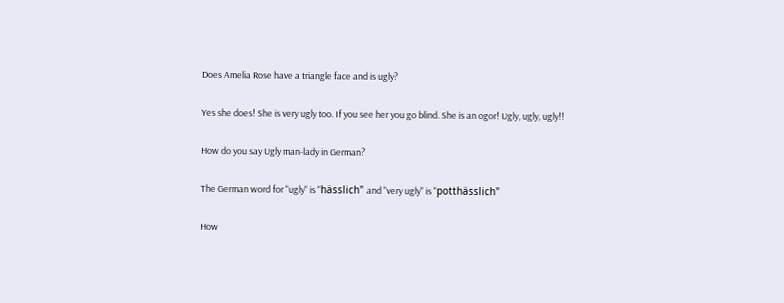Does Amelia Rose have a triangle face and is ugly?

Yes she does! She is very ugly too. If you see her you go blind. She is an ogor! Ugly, ugly, ugly!!

How do you say Ugly man-lady in German?

The German word for "ugly" is "hässlich" and "very ugly" is "potthässlich"

How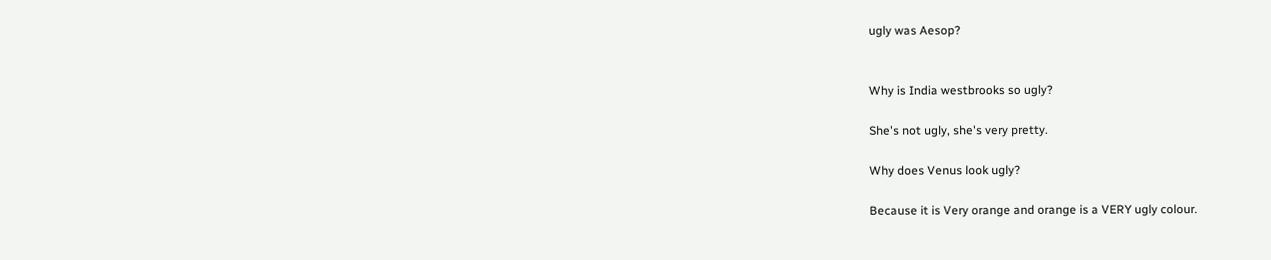ugly was Aesop?


Why is India westbrooks so ugly?

She's not ugly, she's very pretty.

Why does Venus look ugly?

Because it is Very orange and orange is a VERY ugly colour.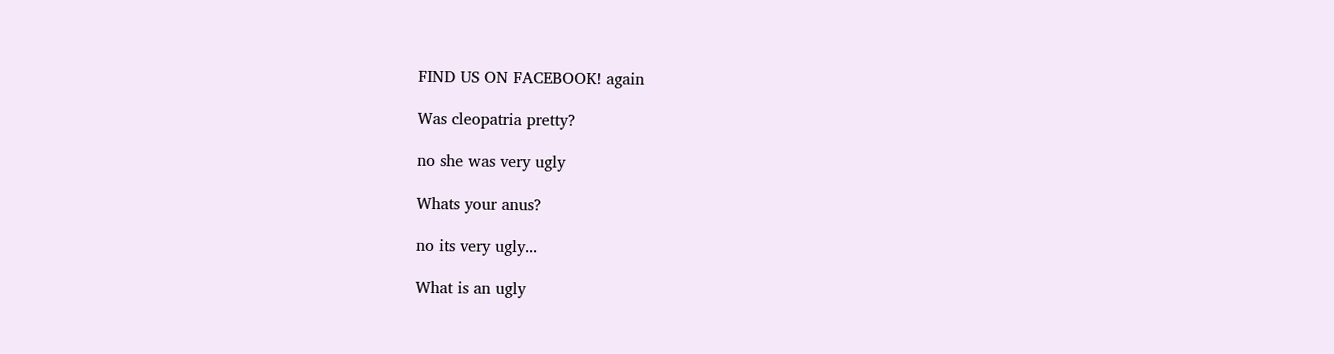FIND US ON FACEBOOK! again

Was cleopatria pretty?

no she was very ugly

Whats your anus?

no its very ugly...

What is an ugly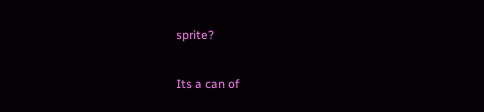sprite?

Its a can of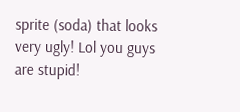sprite (soda) that looks very ugly! Lol you guys are stupid!